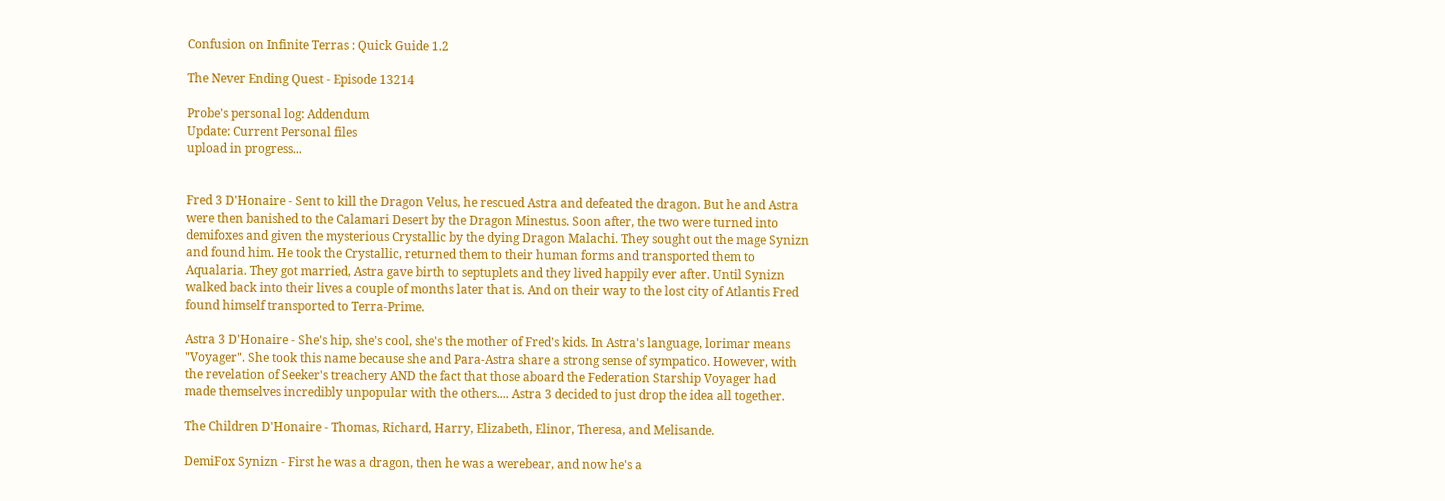Confusion on Infinite Terras : Quick Guide 1.2

The Never Ending Quest - Episode 13214

Probe's personal log: Addendum
Update: Current Personal files
upload in progress...


Fred 3 D'Honaire - Sent to kill the Dragon Velus, he rescued Astra and defeated the dragon. But he and Astra were then banished to the Calamari Desert by the Dragon Minestus. Soon after, the two were turned into demifoxes and given the mysterious Crystallic by the dying Dragon Malachi. They sought out the mage Synizn and found him. He took the Crystallic, returned them to their human forms and transported them to Aqualaria. They got married, Astra gave birth to septuplets and they lived happily ever after. Until Synizn walked back into their lives a couple of months later that is. And on their way to the lost city of Atlantis Fred found himself transported to Terra-Prime.

Astra 3 D'Honaire - She's hip, she's cool, she's the mother of Fred's kids. In Astra's language, lorimar means "Voyager". She took this name because she and Para-Astra share a strong sense of sympatico. However, with the revelation of Seeker's treachery AND the fact that those aboard the Federation Starship Voyager had made themselves incredibly unpopular with the others.... Astra 3 decided to just drop the idea all together.

The Children D'Honaire - Thomas, Richard, Harry, Elizabeth, Elinor, Theresa, and Melisande.

DemiFox Synizn - First he was a dragon, then he was a werebear, and now he's a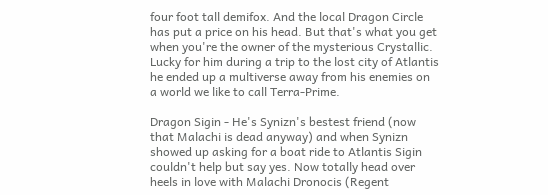four foot tall demifox. And the local Dragon Circle has put a price on his head. But that's what you get when you're the owner of the mysterious Crystallic. Lucky for him during a trip to the lost city of Atlantis he ended up a multiverse away from his enemies on a world we like to call Terra-Prime.

Dragon Sigin - He's Synizn's bestest friend (now that Malachi is dead anyway) and when Synizn showed up asking for a boat ride to Atlantis Sigin couldn't help but say yes. Now totally head over heels in love with Malachi Dronocis (Regent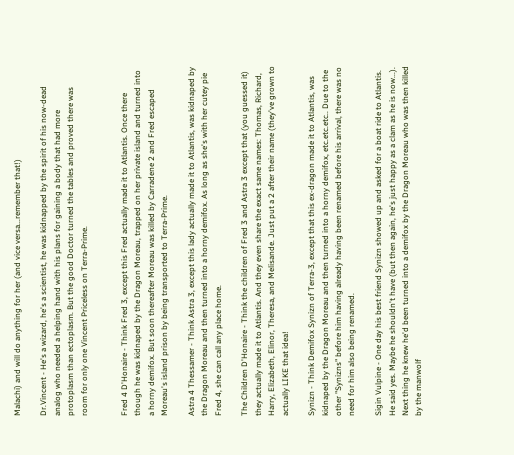Malachi) and will do anything for her (and vice versa...remember that!)

Dr.Vincent - He's a wizard, he's a scientist, he was kidnapped by the spirit of his now-dead analog who needed a helping hand with his plans for gaining a body that had more protoplasm than ectoplasm. But the good Doctor turned the tables and proved there was room for only one Vincent Priceless on Terra-Prime.


Fred 4 D'Honaire - Think Fred 3, except this Fred actually made it to Atlantis. Once there though he was kidnaped by the Dragon Moreau, trapped on her private island and turned into a horny demifox. But soon thereafter Moreau was killed by Carradene 2 and Fred escaped Moreau's island prison by being transported to Terra-Prime.

Astra 4 Thessamer - Think Astra 3, except this lady actually made it to Atlantis, was kidnaped by the Dragon Moreau and then turned into a horny demifox. As long as she's with her cutey pie Fred 4, she can call any place home.

The Children D'Honaire - Think the children of Fred 3 and Astra 3 except that (you guessed it) they actually made it to Atlantis. And they even share the exact same names: Thomas, Richard, Harry, Elizabeth, Elinor, Theresa, and Melisande. Just put a 2 after their name (they've grown to actually LIKE that idea!

Synizn - Think Demifox Synizn of Terra-3, except that this ex-dragon made it to Atlantis, was kidnaped by the Dragon Moreau and then turned into a horny demifox, etc.etc.etc.. Due to the other "Synizns" before him having already having been renamed before his arrival, there was no need for him also being renamed.

Sigin Vulpine - One day his best friend Synizn showed up and asked for a boat ride to Atlantis. He said yes. Maybe he shouldn't have (but then again, he's just happy as a clam as he is now...). Next thing he knew he'd been turned into a demifox by the Dragon Moreau who was then killed by the manwolf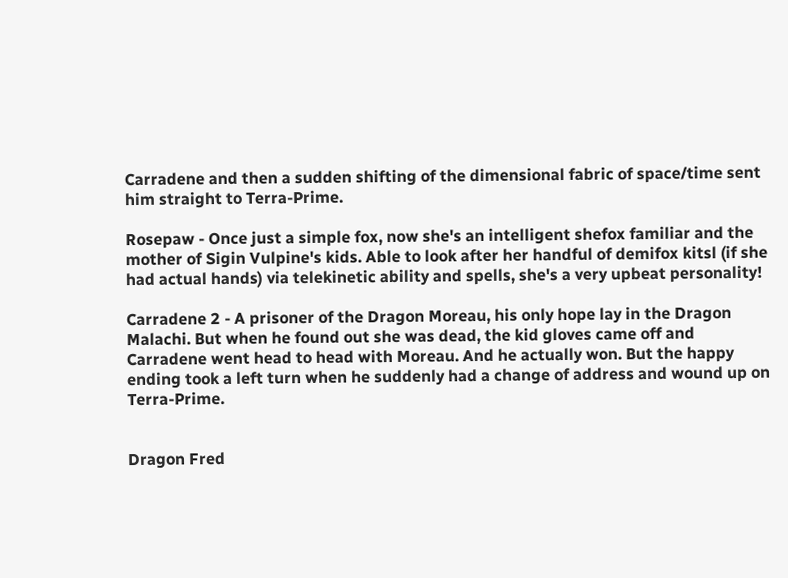Carradene and then a sudden shifting of the dimensional fabric of space/time sent him straight to Terra-Prime.

Rosepaw - Once just a simple fox, now she's an intelligent shefox familiar and the mother of Sigin Vulpine's kids. Able to look after her handful of demifox kitsl (if she had actual hands) via telekinetic ability and spells, she's a very upbeat personality!

Carradene 2 - A prisoner of the Dragon Moreau, his only hope lay in the Dragon Malachi. But when he found out she was dead, the kid gloves came off and Carradene went head to head with Moreau. And he actually won. But the happy ending took a left turn when he suddenly had a change of address and wound up on Terra-Prime.


Dragon Fred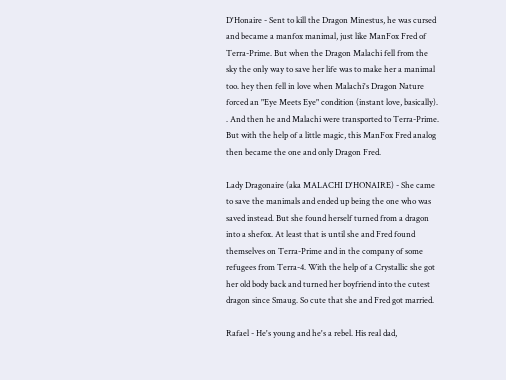D'Honaire - Sent to kill the Dragon Minestus, he was cursed and became a manfox manimal, just like ManFox Fred of Terra-Prime. But when the Dragon Malachi fell from the sky the only way to save her life was to make her a manimal too. hey then fell in love when Malachi's Dragon Nature forced an "Eye Meets Eye" condition (instant love, basically). . And then he and Malachi were transported to Terra-Prime. But with the help of a little magic, this ManFox Fred analog then became the one and only Dragon Fred.

Lady Dragonaire (aka MALACHI D'HONAIRE) - She came to save the manimals and ended up being the one who was saved instead. But she found herself turned from a dragon into a shefox. At least that is until she and Fred found themselves on Terra-Prime and in the company of some refugees from Terra-4. With the help of a Crystallic she got her old body back and turned her boyfriend into the cutest dragon since Smaug. So cute that she and Fred got married.

Rafael - He's young and he's a rebel. His real dad,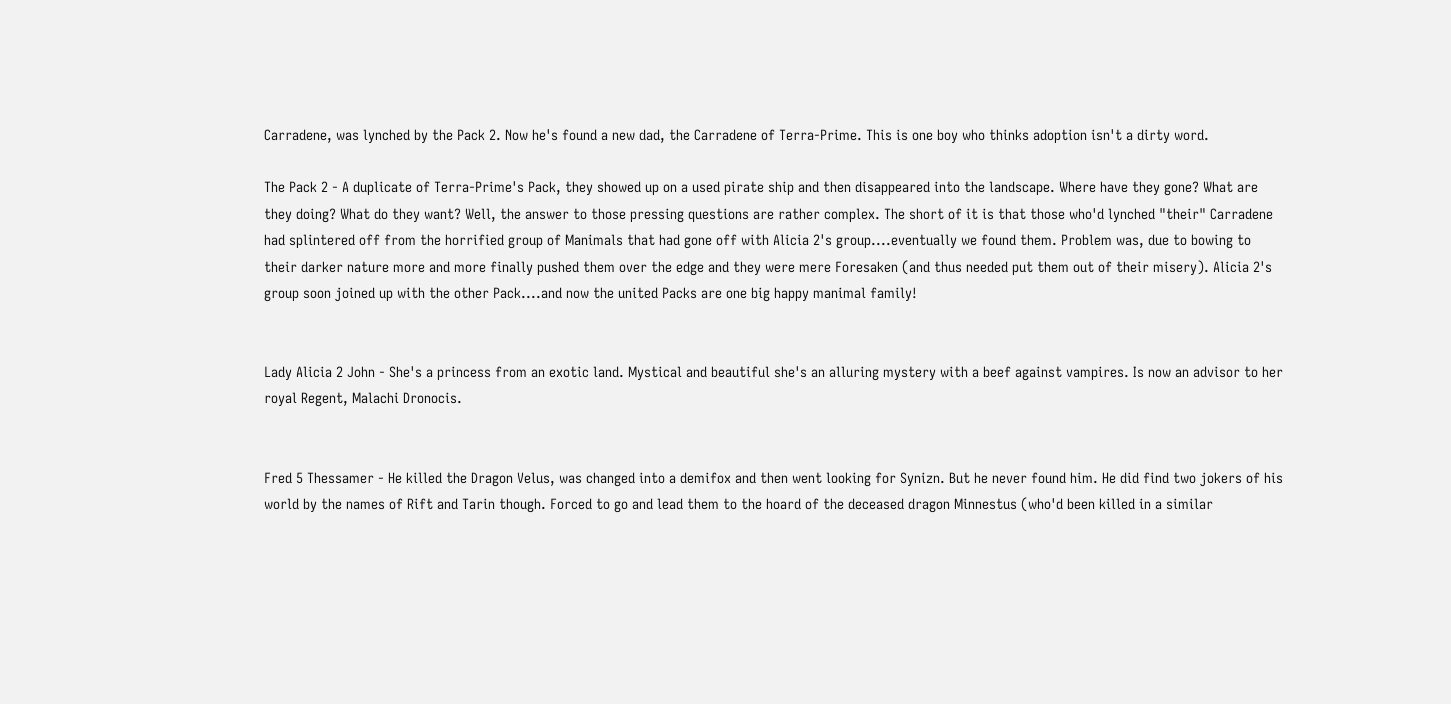Carradene, was lynched by the Pack 2. Now he's found a new dad, the Carradene of Terra-Prime. This is one boy who thinks adoption isn't a dirty word.

The Pack 2 - A duplicate of Terra-Prime's Pack, they showed up on a used pirate ship and then disappeared into the landscape. Where have they gone? What are they doing? What do they want? Well, the answer to those pressing questions are rather complex. The short of it is that those who'd lynched "their" Carradene had splintered off from the horrified group of Manimals that had gone off with Alicia 2's group....eventually we found them. Problem was, due to bowing to their darker nature more and more finally pushed them over the edge and they were mere Foresaken (and thus needed put them out of their misery). Alicia 2's group soon joined up with the other Pack....and now the united Packs are one big happy manimal family!


Lady Alicia 2 John - She's a princess from an exotic land. Mystical and beautiful she's an alluring mystery with a beef against vampires. Is now an advisor to her royal Regent, Malachi Dronocis.


Fred 5 Thessamer - He killed the Dragon Velus, was changed into a demifox and then went looking for Synizn. But he never found him. He did find two jokers of his world by the names of Rift and Tarin though. Forced to go and lead them to the hoard of the deceased dragon Minnestus (who'd been killed in a similar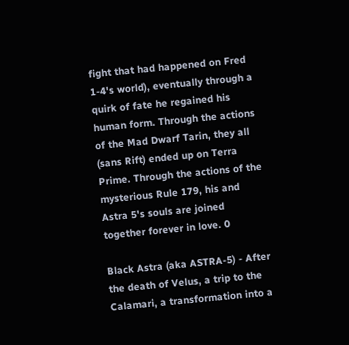fight that had happened on Fred 1-4's world), eventually through a quirk of fate he regained his human form. Through the actions of the Mad Dwarf Tarin, they all (sans Rift) ended up on Terra Prime. Through the actions of the mysterious Rule 179, his and Astra 5's souls are joined together forever in love. 0

Black Astra (aka ASTRA-5) - After the death of Velus, a trip to the Calamari, a transformation into a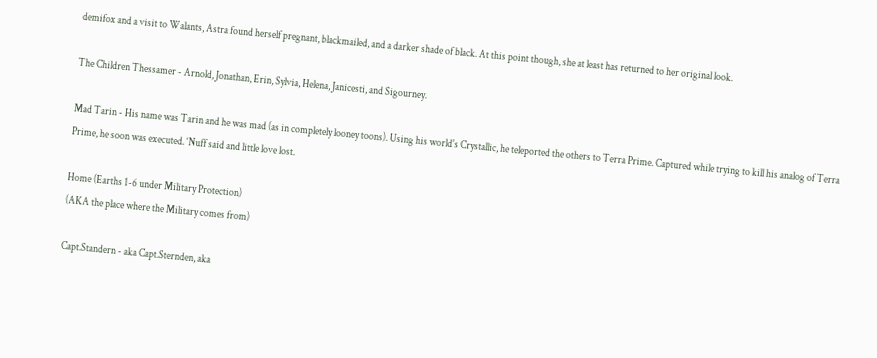demifox and a visit to Walants, Astra found herself pregnant, blackmailed, and a darker shade of black. At this point though, she at least has returned to her original look.

The Children Thessamer - Arnold, Jonathan, Erin, Sylvia, Helena, Janicesti, and Sigourney.

Mad Tarin - His name was Tarin and he was mad (as in completely looney toons). Using his world's Crystallic, he teleported the others to Terra Prime. Captured while trying to kill his analog of Terra Prime, he soon was executed. ‘Nuff said and little love lost.

Home (Earths 1-6 under Military Protection)
(AKA the place where the Military comes from)

Capt.Standern - aka Capt.Sternden, aka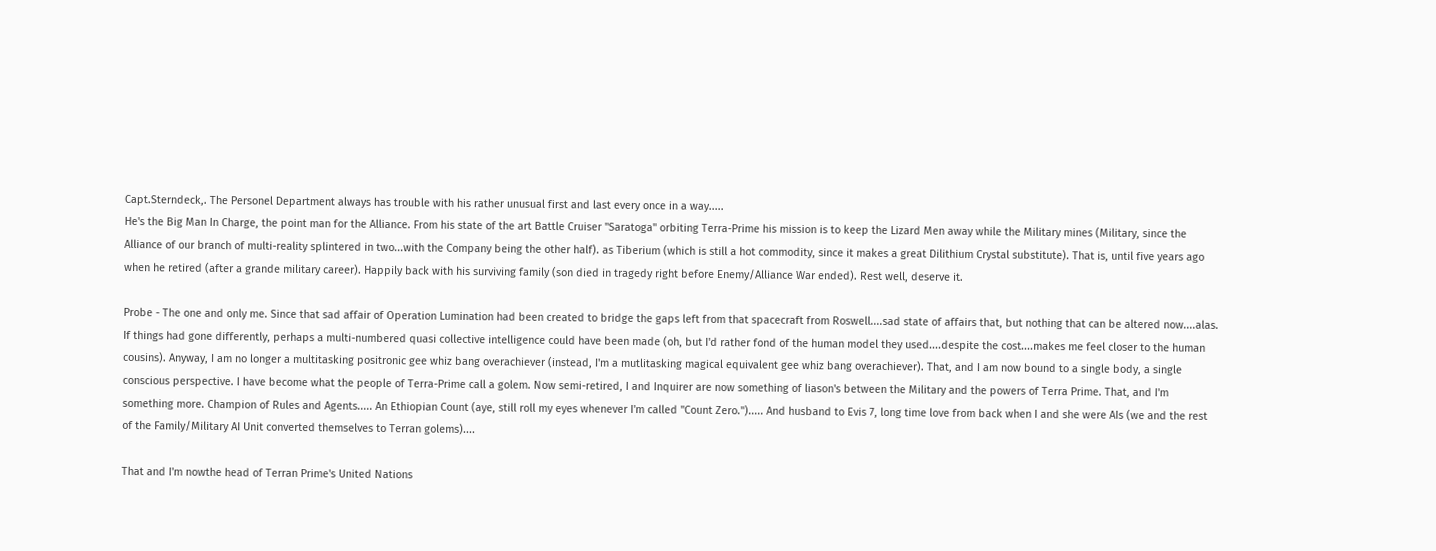Capt.Sterndeck,. The Personel Department always has trouble with his rather unusual first and last every once in a way.....
He's the Big Man In Charge, the point man for the Alliance. From his state of the art Battle Cruiser "Saratoga" orbiting Terra-Prime his mission is to keep the Lizard Men away while the Military mines (Military, since the Alliance of our branch of multi-reality splintered in two...with the Company being the other half). as Tiberium (which is still a hot commodity, since it makes a great Dilithium Crystal substitute). That is, until five years ago when he retired (after a grande military career). Happily back with his surviving family (son died in tragedy right before Enemy/Alliance War ended). Rest well, deserve it.

Probe - The one and only me. Since that sad affair of Operation Lumination had been created to bridge the gaps left from that spacecraft from Roswell....sad state of affairs that, but nothing that can be altered now....alas. If things had gone differently, perhaps a multi-numbered quasi collective intelligence could have been made (oh, but I'd rather fond of the human model they used....despite the cost....makes me feel closer to the human cousins). Anyway, I am no longer a multitasking positronic gee whiz bang overachiever (instead, I'm a mutlitasking magical equivalent gee whiz bang overachiever). That, and I am now bound to a single body, a single conscious perspective. I have become what the people of Terra-Prime call a golem. Now semi-retired, I and Inquirer are now something of liason's between the Military and the powers of Terra Prime. That, and I'm something more. Champion of Rules and Agents..... An Ethiopian Count (aye, still roll my eyes whenever I'm called "Count Zero.")..... And husband to Evis 7, long time love from back when I and she were AIs (we and the rest of the Family/Military AI Unit converted themselves to Terran golems)....

That and I'm nowthe head of Terran Prime's United Nations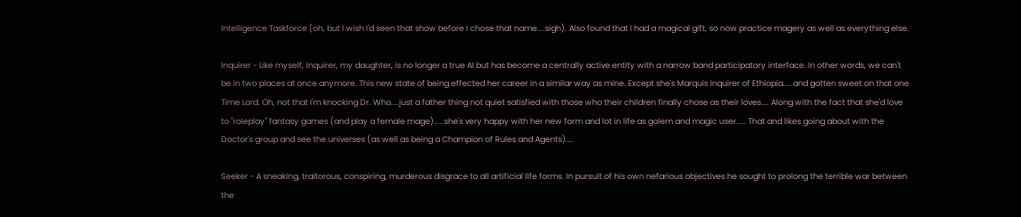Intelligence Taskforce (oh, but I wish I'd seen that show before I chose that name....sigh). Also found that I had a magical gift, so now practice magery as well as everything else.

Inquirer - Like myself, Inquirer, my daughter, is no longer a true AI but has become a centrally active entity with a narrow band participatory interface. In other words, we can't be in two places at once anymore. This new state of being effected her career in a similar way as mine. Except she's Marquis Inquirer of Ethiopia.....and gotten sweet on that one Time Lord. Oh, not that I'm knocking Dr. Who....just a father thing not quiet satisfied with those who their children finally chose as their loves.... Along with the fact that she'd love to "roleplay" fantasy games (and play a female mage).....she's very happy with her new form and lot in life as golem and magic user..... That and likes going about with the Doctor's group and see the universes (as well as being a Champion of Rules and Agents)....

Seeker - A sneaking, traitorous, conspiring, murderous disgrace to all artificial life forms. In pursuit of his own nefarious objectives he sought to prolong the terrible war between the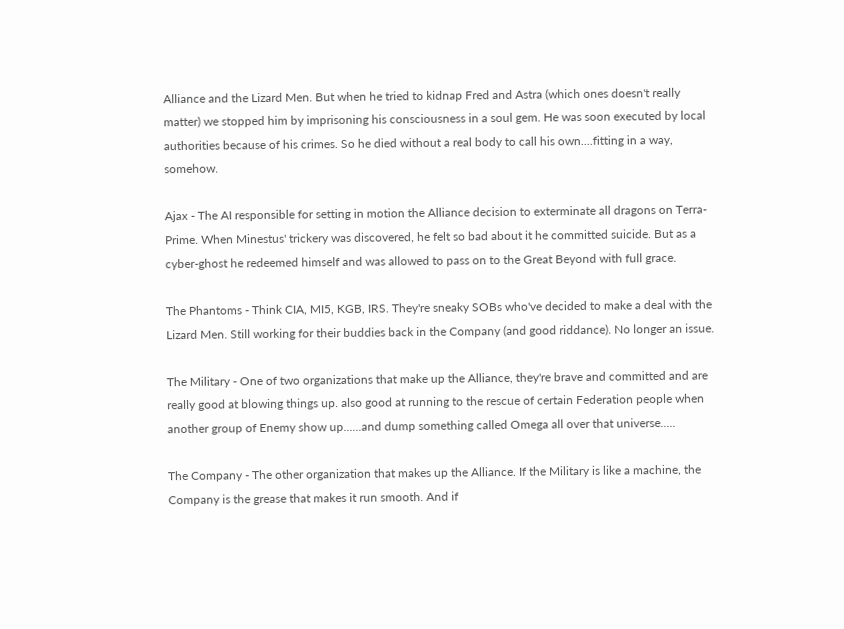Alliance and the Lizard Men. But when he tried to kidnap Fred and Astra (which ones doesn't really matter) we stopped him by imprisoning his consciousness in a soul gem. He was soon executed by local authorities because of his crimes. So he died without a real body to call his own....fitting in a way, somehow.

Ajax - The AI responsible for setting in motion the Alliance decision to exterminate all dragons on Terra-Prime. When Minestus' trickery was discovered, he felt so bad about it he committed suicide. But as a cyber-ghost he redeemed himself and was allowed to pass on to the Great Beyond with full grace.

The Phantoms - Think CIA, MI5, KGB, IRS. They're sneaky SOBs who've decided to make a deal with the Lizard Men. Still working for their buddies back in the Company (and good riddance). No longer an issue.

The Military - One of two organizations that make up the Alliance, they're brave and committed and are really good at blowing things up. also good at running to the rescue of certain Federation people when another group of Enemy show up......and dump something called Omega all over that universe.....

The Company - The other organization that makes up the Alliance. If the Military is like a machine, the Company is the grease that makes it run smooth. And if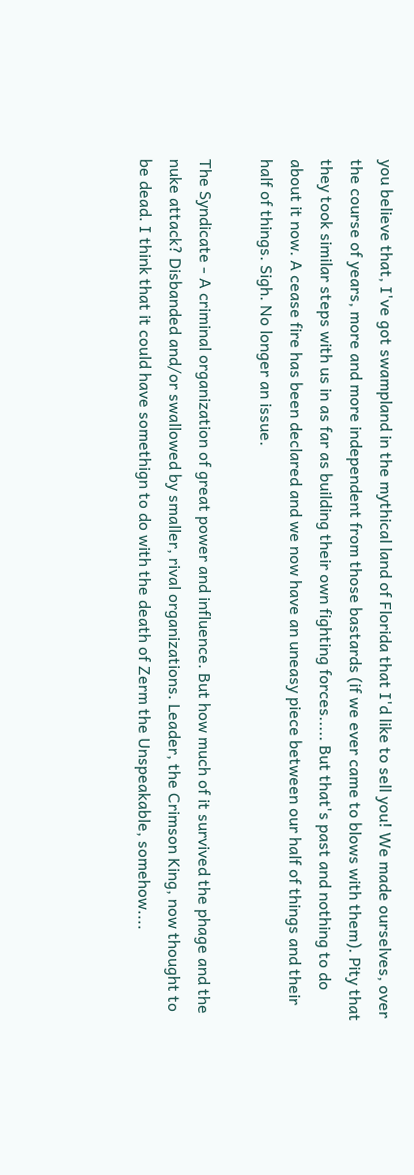you believe that, I've got swampland in the mythical land of Florida that I'd like to sell you! We made ourselves, over the course of years, more and more independent from those bastards (if we ever came to blows with them). Pity that they took similar steps with us in as far as building their own fighting forces..... But that's past and nothing to do about it now. A cease fire has been declared and we now have an uneasy piece between our half of things and their half of things. Sigh. No longer an issue.

The Syndicate - A criminal organization of great power and influence. But how much of it survived the phage and the nuke attack? Disbanded and/or swallowed by smaller, rival organizations. Leader, the Crimson King, now thought to be dead. I think that it could have somethign to do with the death of Zerm the Unspeakable, somehow....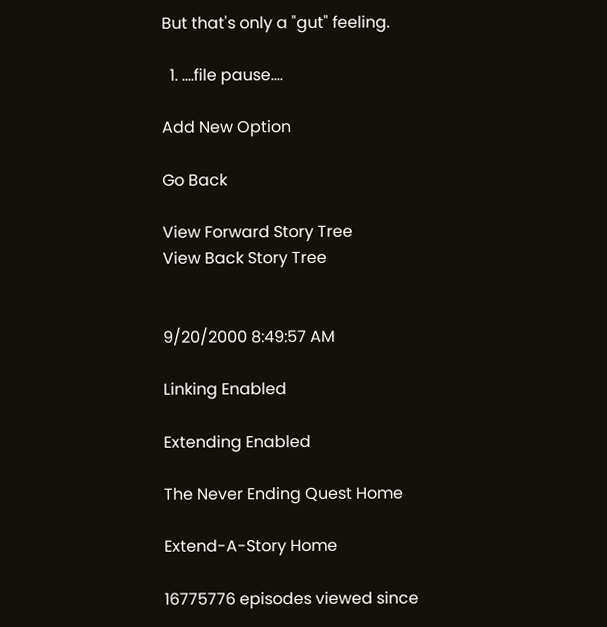But that's only a "gut" feeling.

  1. ....file pause....

Add New Option

Go Back

View Forward Story Tree
View Back Story Tree


9/20/2000 8:49:57 AM

Linking Enabled

Extending Enabled

The Never Ending Quest Home

Extend-A-Story Home

16775776 episodes viewed since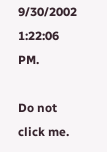9/30/2002 1:22:06 PM.

Do not click me.